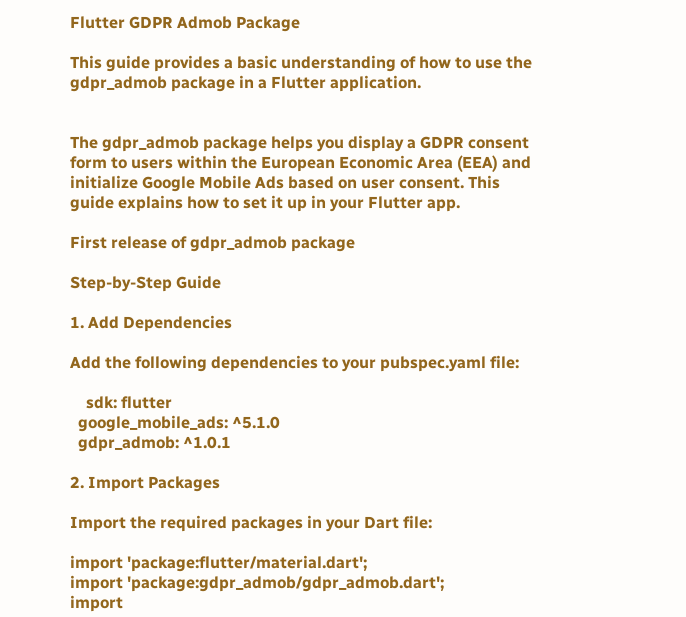Flutter GDPR Admob Package

This guide provides a basic understanding of how to use the gdpr_admob package in a Flutter application.


The gdpr_admob package helps you display a GDPR consent form to users within the European Economic Area (EEA) and initialize Google Mobile Ads based on user consent. This guide explains how to set it up in your Flutter app.

First release of gdpr_admob package

Step-by-Step Guide

1. Add Dependencies

Add the following dependencies to your pubspec.yaml file:

    sdk: flutter
  google_mobile_ads: ^5.1.0
  gdpr_admob: ^1.0.1

2. Import Packages

Import the required packages in your Dart file:

import 'package:flutter/material.dart';
import 'package:gdpr_admob/gdpr_admob.dart';
import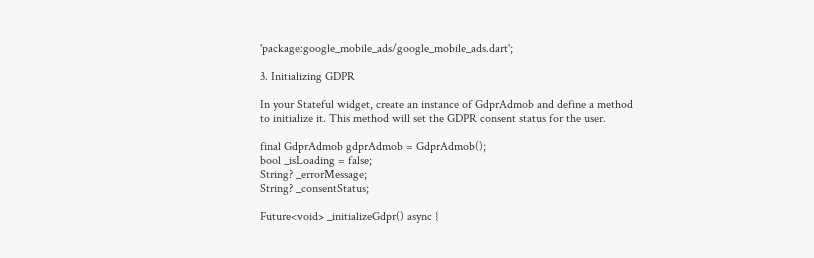'package:google_mobile_ads/google_mobile_ads.dart';

3. Initializing GDPR

In your Stateful widget, create an instance of GdprAdmob and define a method to initialize it. This method will set the GDPR consent status for the user.

final GdprAdmob gdprAdmob = GdprAdmob();
bool _isLoading = false;
String? _errorMessage;
String? _consentStatus;

Future<void> _initializeGdpr() async {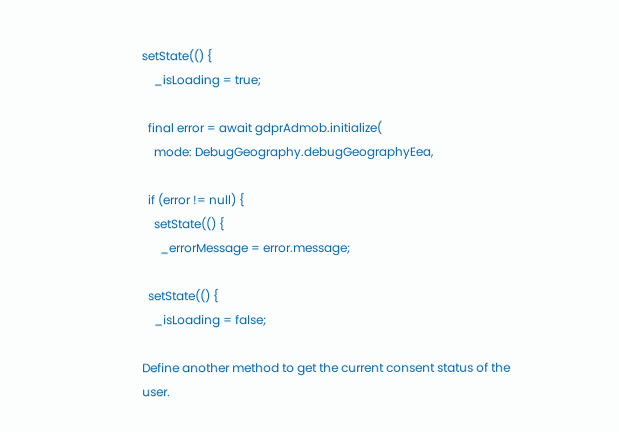setState(() {
    _isLoading = true;

  final error = await gdprAdmob.initialize(
    mode: DebugGeography.debugGeographyEea,

  if (error != null) {
    setState(() {
      _errorMessage = error.message;

  setState(() {
    _isLoading = false;

Define another method to get the current consent status of the user.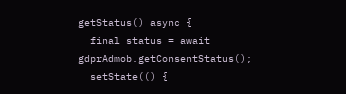getStatus() async {
  final status = await gdprAdmob.getConsentStatus();
  setState(() {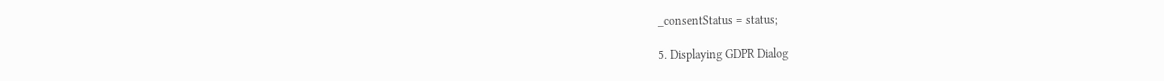_consentStatus = status;

5. Displaying GDPR Dialog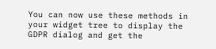You can now use these methods in your widget tree to display the GDPR dialog and get the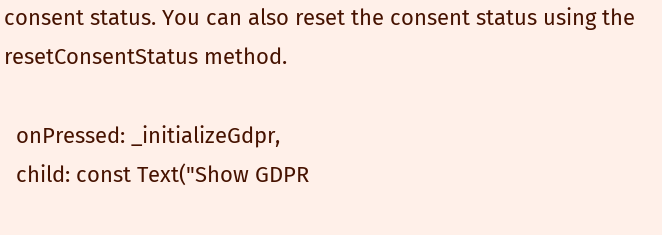consent status. You can also reset the consent status using the resetConsentStatus method.

  onPressed: _initializeGdpr,
  child: const Text("Show GDPR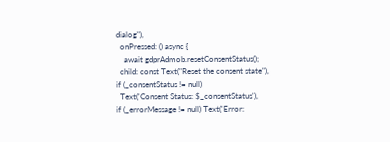dialog"),
  onPressed: () async {
    await gdprAdmob.resetConsentStatus();
  child: const Text("Reset the consent state"),
if (_consentStatus != null)
  Text('Consent Status: $_consentStatus'),
if (_errorMessage != null) Text('Error: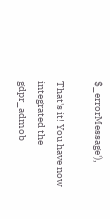$_errorMessage'),

That's it! You have now integrated the gdpr_admob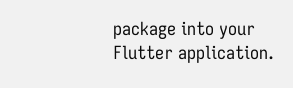package into your Flutter application.